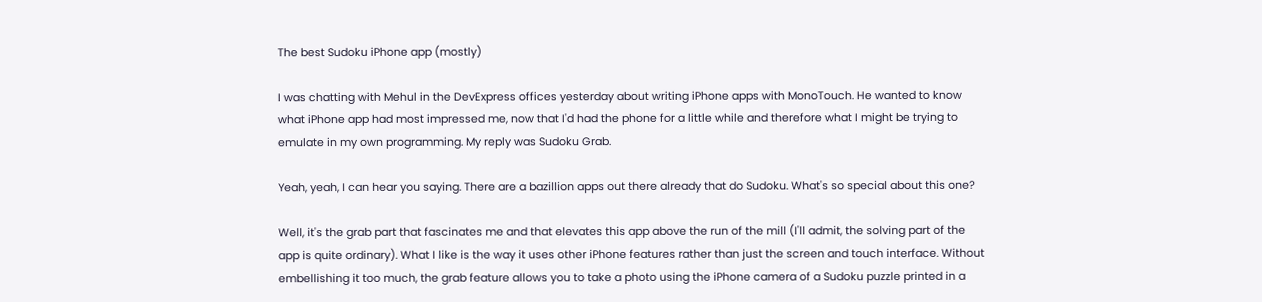The best Sudoku iPhone app (mostly)

I was chatting with Mehul in the DevExpress offices yesterday about writing iPhone apps with MonoTouch. He wanted to know what iPhone app had most impressed me, now that I'd had the phone for a little while and therefore what I might be trying to emulate in my own programming. My reply was Sudoku Grab.

Yeah, yeah, I can hear you saying. There are a bazillion apps out there already that do Sudoku. What's so special about this one?

Well, it's the grab part that fascinates me and that elevates this app above the run of the mill (I'll admit, the solving part of the app is quite ordinary). What I like is the way it uses other iPhone features rather than just the screen and touch interface. Without embellishing it too much, the grab feature allows you to take a photo using the iPhone camera of a Sudoku puzzle printed in a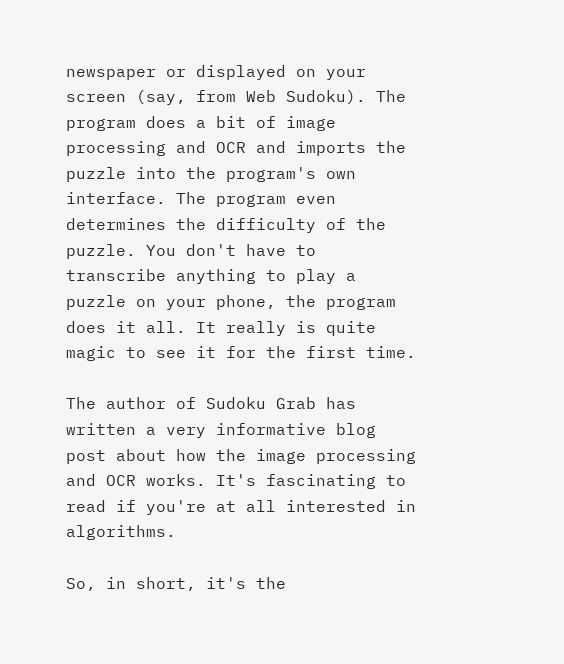newspaper or displayed on your screen (say, from Web Sudoku). The program does a bit of image processing and OCR and imports the puzzle into the program's own interface. The program even determines the difficulty of the puzzle. You don't have to transcribe anything to play a puzzle on your phone, the program does it all. It really is quite magic to see it for the first time.

The author of Sudoku Grab has written a very informative blog post about how the image processing and OCR works. It's fascinating to read if you're at all interested in algorithms.

So, in short, it's the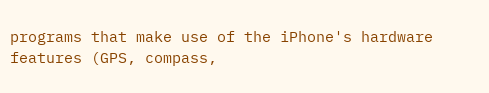programs that make use of the iPhone's hardware features (GPS, compass,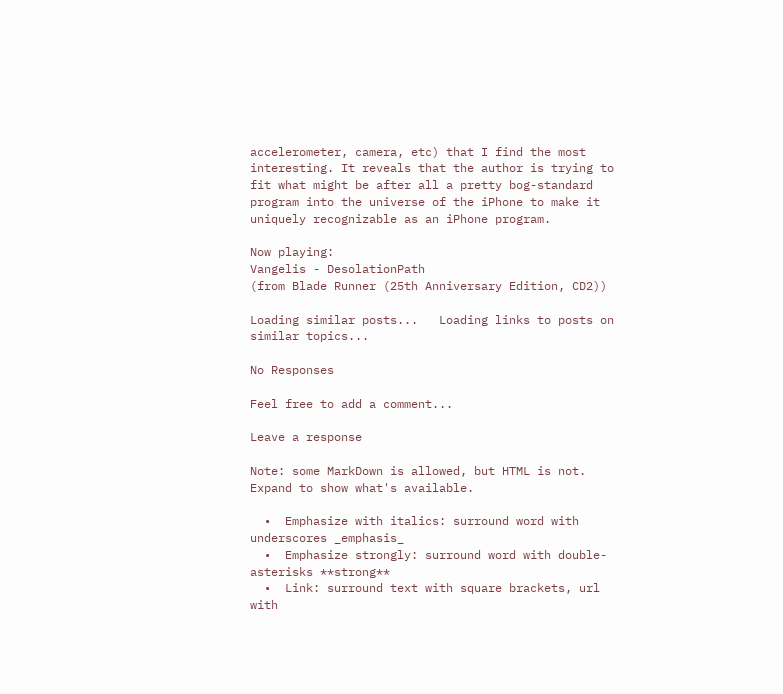accelerometer, camera, etc) that I find the most interesting. It reveals that the author is trying to fit what might be after all a pretty bog-standard program into the universe of the iPhone to make it uniquely recognizable as an iPhone program.

Now playing:
Vangelis - DesolationPath
(from Blade Runner (25th Anniversary Edition, CD2))

Loading similar posts...   Loading links to posts on similar topics...

No Responses

Feel free to add a comment...

Leave a response

Note: some MarkDown is allowed, but HTML is not. Expand to show what's available.

  •  Emphasize with italics: surround word with underscores _emphasis_
  •  Emphasize strongly: surround word with double-asterisks **strong**
  •  Link: surround text with square brackets, url with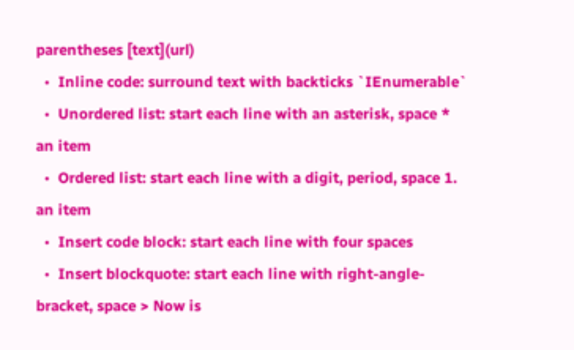parentheses [text](url)
  •  Inline code: surround text with backticks `IEnumerable`
  •  Unordered list: start each line with an asterisk, space * an item
  •  Ordered list: start each line with a digit, period, space 1. an item
  •  Insert code block: start each line with four spaces
  •  Insert blockquote: start each line with right-angle-bracket, space > Now is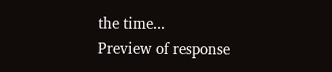the time...
Preview of response